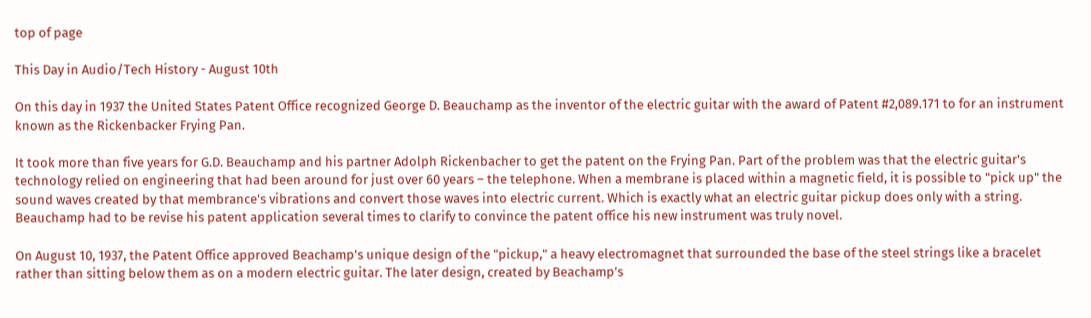top of page

This Day in Audio/Tech History - August 10th

On this day in 1937 the United States Patent Office recognized George D. Beauchamp as the inventor of the electric guitar with the award of Patent #2,089.171 to for an instrument known as the Rickenbacker Frying Pan.

It took more than five years for G.D. Beauchamp and his partner Adolph Rickenbacher to get the patent on the Frying Pan. Part of the problem was that the electric guitar's technology relied on engineering that had been around for just over 60 years – the telephone. When a membrane is placed within a magnetic field, it is possible to "pick up" the sound waves created by that membrance's vibrations and convert those waves into electric current. Which is exactly what an electric guitar pickup does only with a string. Beauchamp had to be revise his patent application several times to clarify to convince the patent office his new instrument was truly novel.

On August 10, 1937, the Patent Office approved Beachamp's unique design of the "pickup," a heavy electromagnet that surrounded the base of the steel strings like a bracelet rather than sitting below them as on a modern electric guitar. The later design, created by Beachamp’s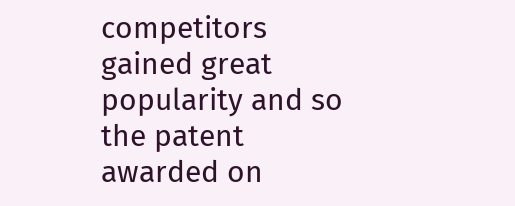competitors gained great popularity and so the patent awarded on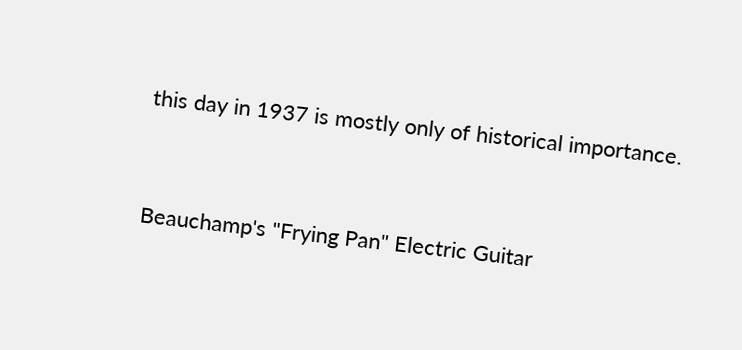this day in 1937 is mostly only of historical importance.


Beauchamp's "Frying Pan" Electric Guitar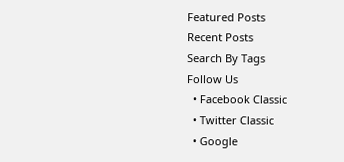Featured Posts
Recent Posts
Search By Tags
Follow Us
  • Facebook Classic
  • Twitter Classic
  • Google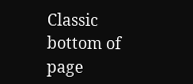Classic
bottom of page